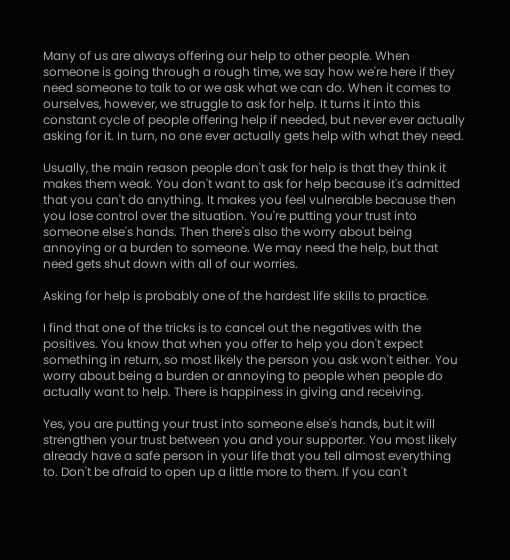Many of us are always offering our help to other people. When someone is going through a rough time, we say how we're here if they need someone to talk to or we ask what we can do. When it comes to ourselves, however, we struggle to ask for help. It turns it into this constant cycle of people offering help if needed, but never ever actually asking for it. In turn, no one ever actually gets help with what they need.

Usually, the main reason people don't ask for help is that they think it makes them weak. You don't want to ask for help because it's admitted that you can't do anything. It makes you feel vulnerable because then you lose control over the situation. You're putting your trust into someone else's hands. Then there's also the worry about being annoying or a burden to someone. We may need the help, but that need gets shut down with all of our worries.

Asking for help is probably one of the hardest life skills to practice.

I find that one of the tricks is to cancel out the negatives with the positives. You know that when you offer to help you don't expect something in return, so most likely the person you ask won't either. You worry about being a burden or annoying to people when people do actually want to help. There is happiness in giving and receiving.

Yes, you are putting your trust into someone else's hands, but it will strengthen your trust between you and your supporter. You most likely already have a safe person in your life that you tell almost everything to. Don't be afraid to open up a little more to them. If you can't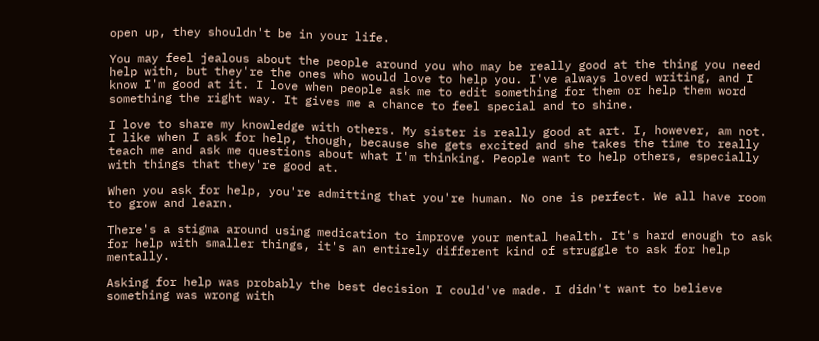open up, they shouldn't be in your life.

You may feel jealous about the people around you who may be really good at the thing you need help with, but they're the ones who would love to help you. I've always loved writing, and I know I'm good at it. I love when people ask me to edit something for them or help them word something the right way. It gives me a chance to feel special and to shine.

I love to share my knowledge with others. My sister is really good at art. I, however, am not. I like when I ask for help, though, because she gets excited and she takes the time to really teach me and ask me questions about what I'm thinking. People want to help others, especially with things that they're good at.

When you ask for help, you're admitting that you're human. No one is perfect. We all have room to grow and learn.

There's a stigma around using medication to improve your mental health. It's hard enough to ask for help with smaller things, it's an entirely different kind of struggle to ask for help mentally.

Asking for help was probably the best decision I could've made. I didn't want to believe something was wrong with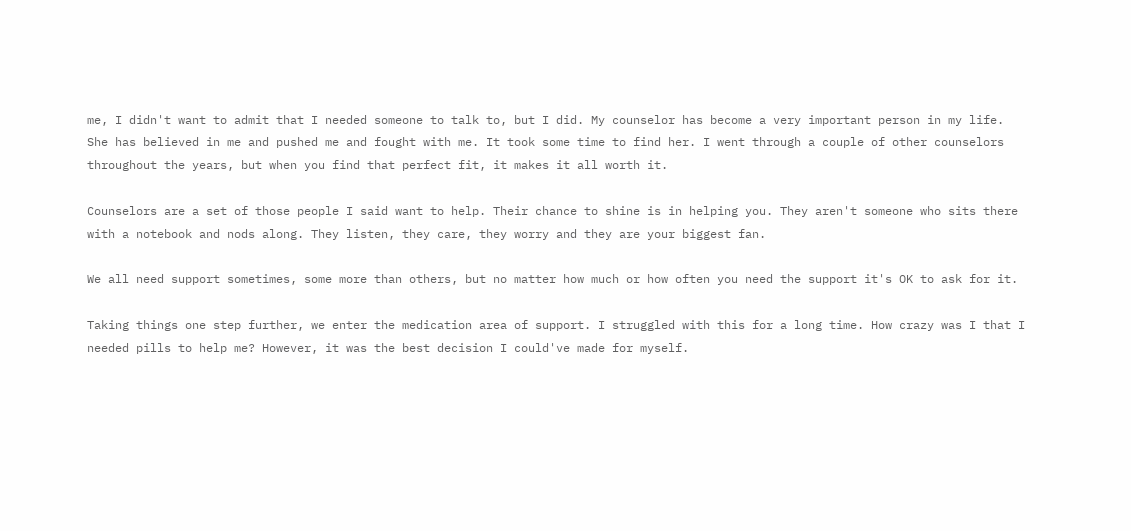me, I didn't want to admit that I needed someone to talk to, but I did. My counselor has become a very important person in my life. She has believed in me and pushed me and fought with me. It took some time to find her. I went through a couple of other counselors throughout the years, but when you find that perfect fit, it makes it all worth it.

Counselors are a set of those people I said want to help. Their chance to shine is in helping you. They aren't someone who sits there with a notebook and nods along. They listen, they care, they worry and they are your biggest fan.

We all need support sometimes, some more than others, but no matter how much or how often you need the support it's OK to ask for it.

Taking things one step further, we enter the medication area of support. I struggled with this for a long time. How crazy was I that I needed pills to help me? However, it was the best decision I could've made for myself.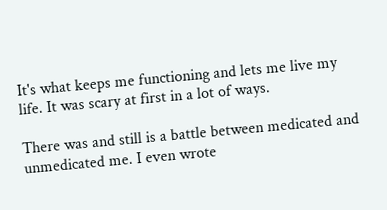It's what keeps me functioning and lets me live my life. It was scary at first in a lot of ways.

There was and still is a battle between medicated and unmedicated me. I even wrote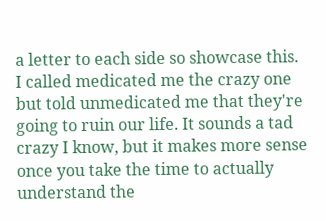a letter to each side so showcase this. I called medicated me the crazy one but told unmedicated me that they're going to ruin our life. It sounds a tad crazy I know, but it makes more sense once you take the time to actually understand the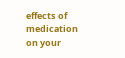effects of medication on your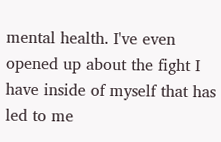mental health. I've even opened up about the fight I have inside of myself that has led to me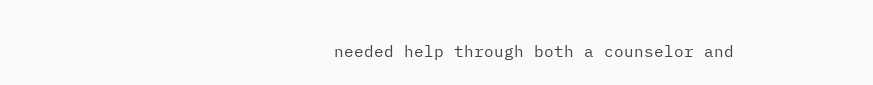needed help through both a counselor and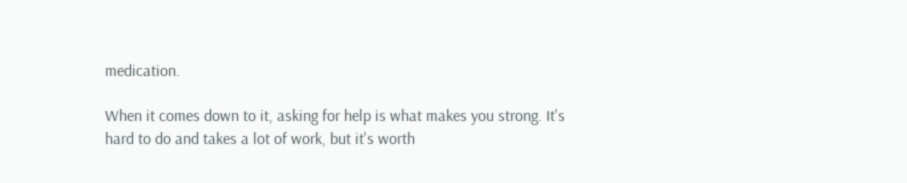medication.

When it comes down to it, asking for help is what makes you strong. It's hard to do and takes a lot of work, but it's worth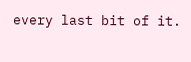every last bit of it.